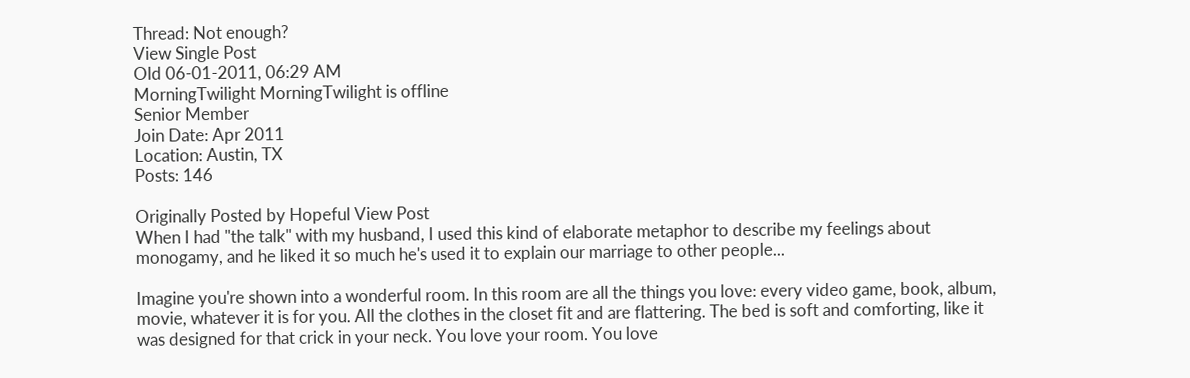Thread: Not enough?
View Single Post
Old 06-01-2011, 06:29 AM
MorningTwilight MorningTwilight is offline
Senior Member
Join Date: Apr 2011
Location: Austin, TX
Posts: 146

Originally Posted by Hopeful View Post
When I had "the talk" with my husband, I used this kind of elaborate metaphor to describe my feelings about monogamy, and he liked it so much he's used it to explain our marriage to other people...

Imagine you're shown into a wonderful room. In this room are all the things you love: every video game, book, album, movie, whatever it is for you. All the clothes in the closet fit and are flattering. The bed is soft and comforting, like it was designed for that crick in your neck. You love your room. You love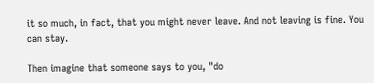it so much, in fact, that you might never leave. And not leaving is fine. You can stay.

Then imagine that someone says to you, "do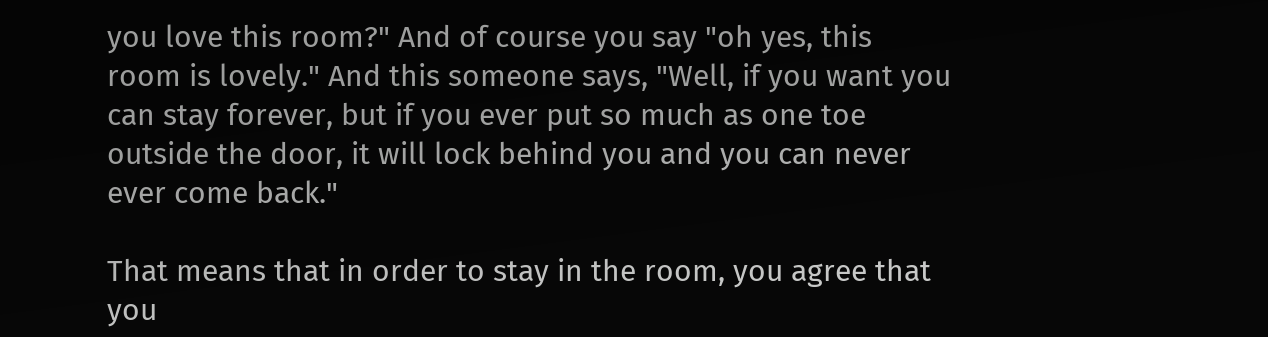you love this room?" And of course you say "oh yes, this room is lovely." And this someone says, "Well, if you want you can stay forever, but if you ever put so much as one toe outside the door, it will lock behind you and you can never ever come back."

That means that in order to stay in the room, you agree that you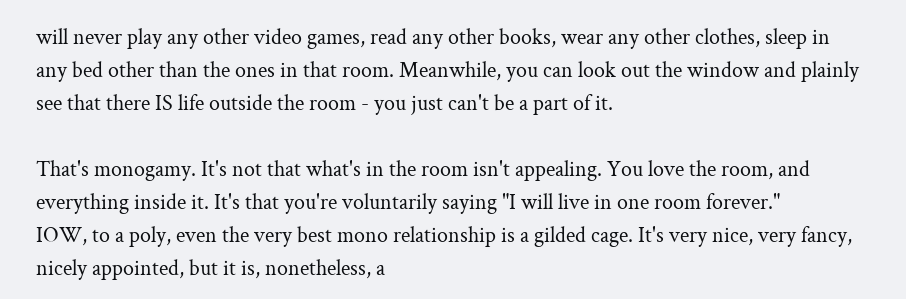will never play any other video games, read any other books, wear any other clothes, sleep in any bed other than the ones in that room. Meanwhile, you can look out the window and plainly see that there IS life outside the room - you just can't be a part of it.

That's monogamy. It's not that what's in the room isn't appealing. You love the room, and everything inside it. It's that you're voluntarily saying "I will live in one room forever."
IOW, to a poly, even the very best mono relationship is a gilded cage. It's very nice, very fancy, nicely appointed, but it is, nonetheless, a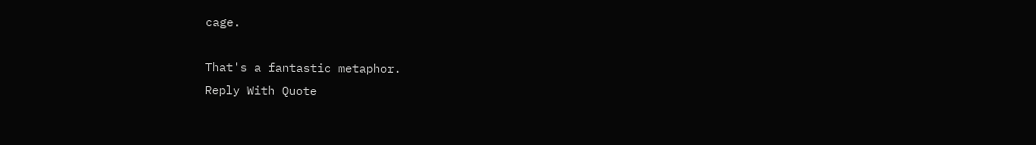cage.

That's a fantastic metaphor.
Reply With Quote